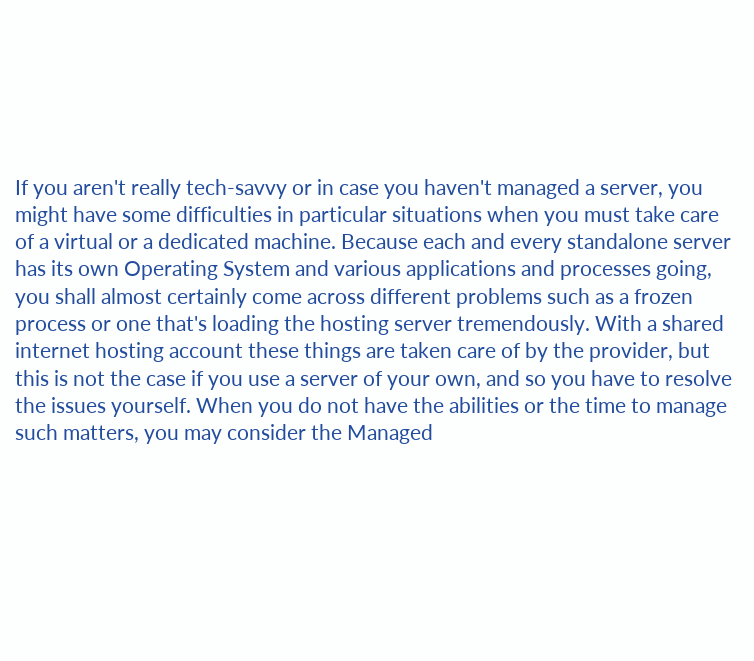If you aren't really tech-savvy or in case you haven't managed a server, you might have some difficulties in particular situations when you must take care of a virtual or a dedicated machine. Because each and every standalone server has its own Operating System and various applications and processes going, you shall almost certainly come across different problems such as a frozen process or one that's loading the hosting server tremendously. With a shared internet hosting account these things are taken care of by the provider, but this is not the case if you use a server of your own, and so you have to resolve the issues yourself. When you do not have the abilities or the time to manage such matters, you may consider the Managed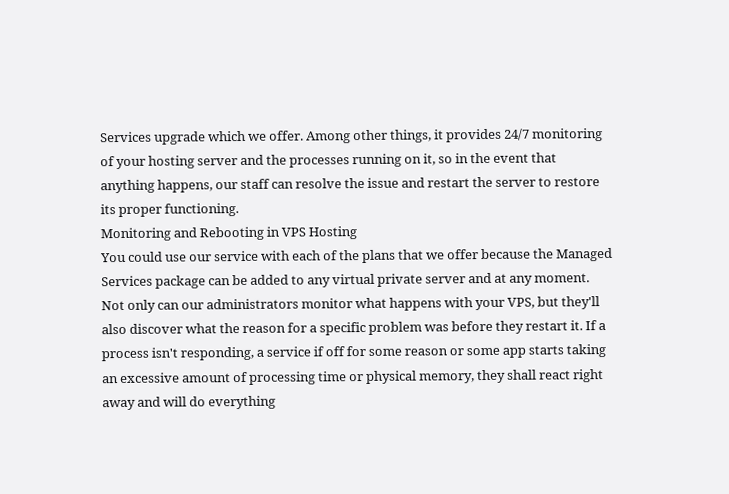Services upgrade which we offer. Among other things, it provides 24/7 monitoring of your hosting server and the processes running on it, so in the event that anything happens, our staff can resolve the issue and restart the server to restore its proper functioning.
Monitoring and Rebooting in VPS Hosting
You could use our service with each of the plans that we offer because the Managed Services package can be added to any virtual private server and at any moment. Not only can our administrators monitor what happens with your VPS, but they'll also discover what the reason for a specific problem was before they restart it. If a process isn't responding, a service if off for some reason or some app starts taking an excessive amount of processing time or physical memory, they shall react right away and will do everything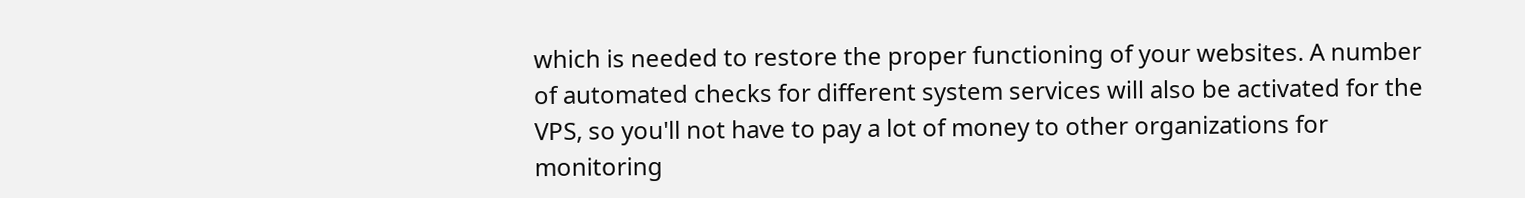which is needed to restore the proper functioning of your websites. A number of automated checks for different system services will also be activated for the VPS, so you'll not have to pay a lot of money to other organizations for monitoring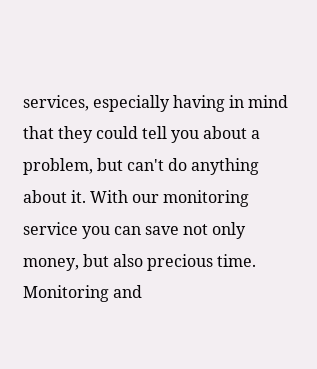services, especially having in mind that they could tell you about a problem, but can't do anything about it. With our monitoring service you can save not only money, but also precious time.
Monitoring and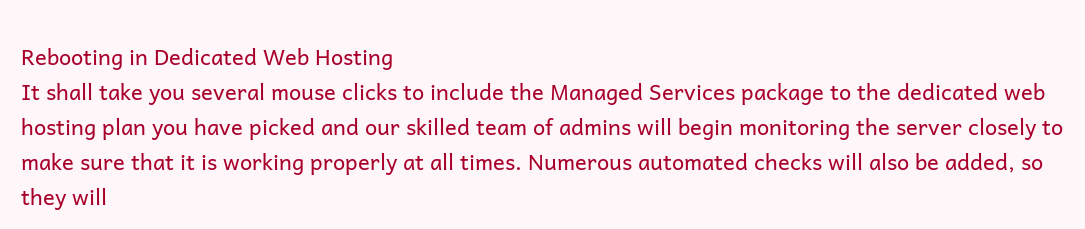Rebooting in Dedicated Web Hosting
It shall take you several mouse clicks to include the Managed Services package to the dedicated web hosting plan you have picked and our skilled team of admins will begin monitoring the server closely to make sure that it is working properly at all times. Numerous automated checks will also be added, so they will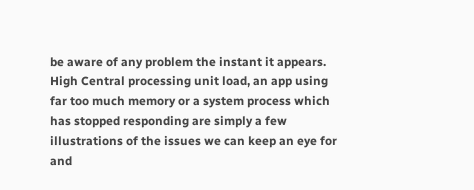be aware of any problem the instant it appears. High Central processing unit load, an app using far too much memory or a system process which has stopped responding are simply a few illustrations of the issues we can keep an eye for and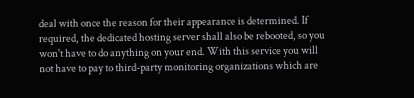deal with once the reason for their appearance is determined. If required, the dedicated hosting server shall also be rebooted, so you won't have to do anything on your end. With this service you will not have to pay to third-party monitoring organizations which are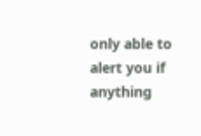only able to alert you if anything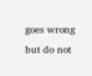goes wrong but do not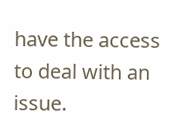have the access to deal with an issue.